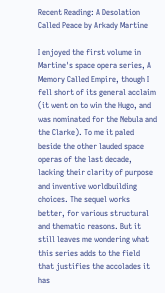Recent Reading: A Desolation Called Peace by Arkady Martine

I enjoyed the first volume in Martine's space opera series, A Memory Called Empire, though I fell short of its general acclaim (it went on to win the Hugo, and was nominated for the Nebula and the Clarke). To me it paled beside the other lauded space operas of the last decade, lacking their clarity of purpose and inventive worldbuilding choices. The sequel works better, for various structural and thematic reasons. But it still leaves me wondering what this series adds to the field that justifies the accolades it has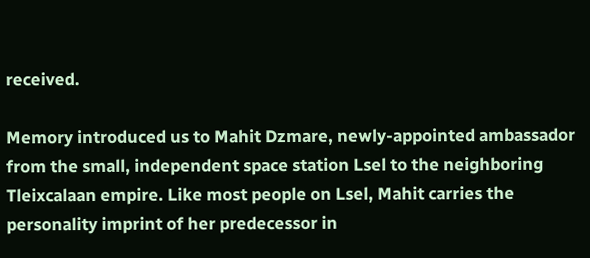received.

Memory introduced us to Mahit Dzmare, newly-appointed ambassador from the small, independent space station Lsel to the neighboring Tleixcalaan empire. Like most people on Lsel, Mahit carries the personality imprint of her predecessor in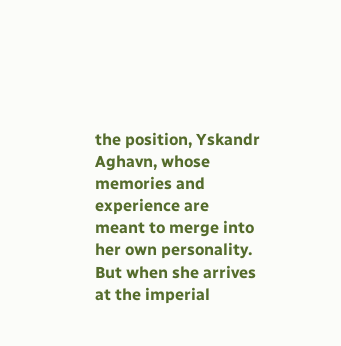the position, Yskandr Aghavn, whose memories and experience are meant to merge into her own personality. But when she arrives at the imperial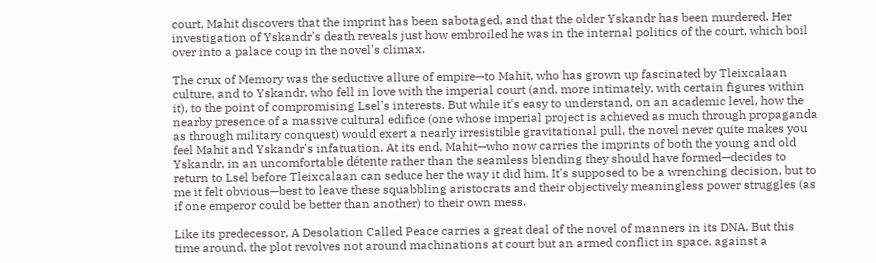court, Mahit discovers that the imprint has been sabotaged, and that the older Yskandr has been murdered. Her investigation of Yskandr's death reveals just how embroiled he was in the internal politics of the court, which boil over into a palace coup in the novel's climax.

The crux of Memory was the seductive allure of empire—to Mahit, who has grown up fascinated by Tleixcalaan culture, and to Yskandr, who fell in love with the imperial court (and, more intimately, with certain figures within it), to the point of compromising Lsel's interests. But while it's easy to understand, on an academic level, how the nearby presence of a massive cultural edifice (one whose imperial project is achieved as much through propaganda as through military conquest) would exert a nearly irresistible gravitational pull, the novel never quite makes you feel Mahit and Yskandr's infatuation. At its end, Mahit—who now carries the imprints of both the young and old Yskandr, in an uncomfortable détente rather than the seamless blending they should have formed—decides to return to Lsel before Tleixcalaan can seduce her the way it did him. It's supposed to be a wrenching decision, but to me it felt obvious—best to leave these squabbling aristocrats and their objectively meaningless power struggles (as if one emperor could be better than another) to their own mess.

Like its predecessor, A Desolation Called Peace carries a great deal of the novel of manners in its DNA. But this time around, the plot revolves not around machinations at court but an armed conflict in space, against a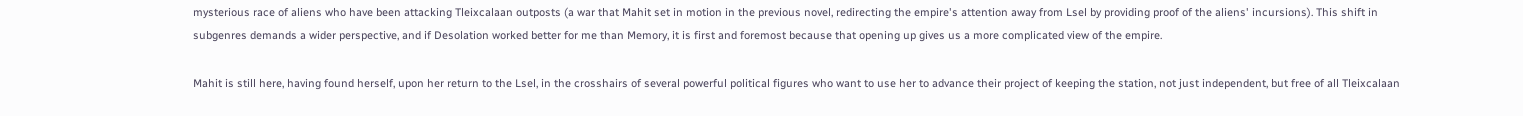mysterious race of aliens who have been attacking Tleixcalaan outposts (a war that Mahit set in motion in the previous novel, redirecting the empire's attention away from Lsel by providing proof of the aliens' incursions). This shift in subgenres demands a wider perspective, and if Desolation worked better for me than Memory, it is first and foremost because that opening up gives us a more complicated view of the empire.

Mahit is still here, having found herself, upon her return to the Lsel, in the crosshairs of several powerful political figures who want to use her to advance their project of keeping the station, not just independent, but free of all Tleixcalaan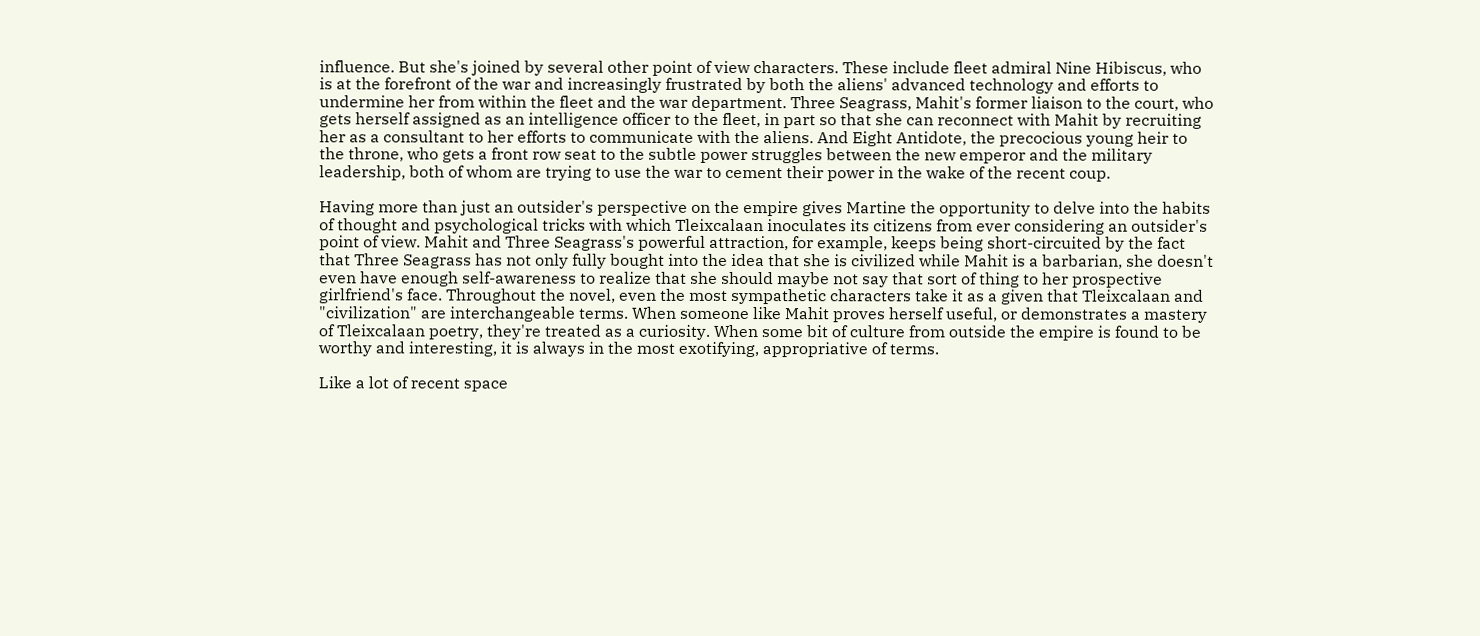influence. But she's joined by several other point of view characters. These include fleet admiral Nine Hibiscus, who is at the forefront of the war and increasingly frustrated by both the aliens' advanced technology and efforts to undermine her from within the fleet and the war department. Three Seagrass, Mahit's former liaison to the court, who gets herself assigned as an intelligence officer to the fleet, in part so that she can reconnect with Mahit by recruiting her as a consultant to her efforts to communicate with the aliens. And Eight Antidote, the precocious young heir to the throne, who gets a front row seat to the subtle power struggles between the new emperor and the military leadership, both of whom are trying to use the war to cement their power in the wake of the recent coup.

Having more than just an outsider's perspective on the empire gives Martine the opportunity to delve into the habits of thought and psychological tricks with which Tleixcalaan inoculates its citizens from ever considering an outsider's point of view. Mahit and Three Seagrass's powerful attraction, for example, keeps being short-circuited by the fact that Three Seagrass has not only fully bought into the idea that she is civilized while Mahit is a barbarian, she doesn't even have enough self-awareness to realize that she should maybe not say that sort of thing to her prospective girlfriend's face. Throughout the novel, even the most sympathetic characters take it as a given that Tleixcalaan and "civilization" are interchangeable terms. When someone like Mahit proves herself useful, or demonstrates a mastery of Tleixcalaan poetry, they're treated as a curiosity. When some bit of culture from outside the empire is found to be worthy and interesting, it is always in the most exotifying, appropriative of terms.

Like a lot of recent space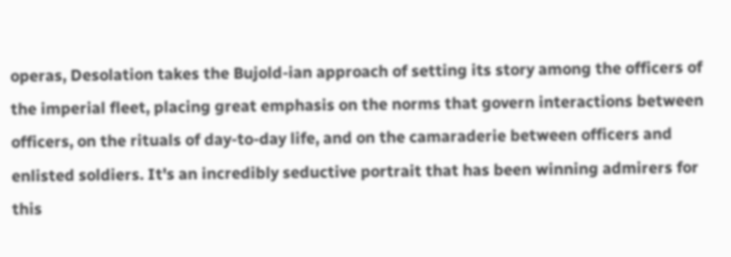operas, Desolation takes the Bujold-ian approach of setting its story among the officers of the imperial fleet, placing great emphasis on the norms that govern interactions between officers, on the rituals of day-to-day life, and on the camaraderie between officers and enlisted soldiers. It's an incredibly seductive portrait that has been winning admirers for this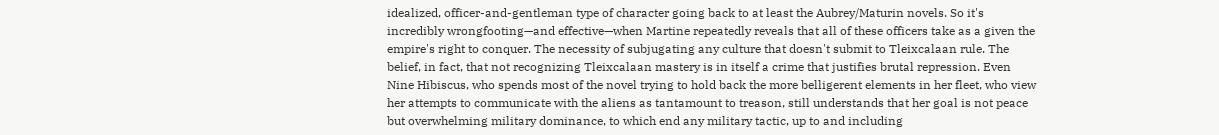idealized, officer-and-gentleman type of character going back to at least the Aubrey/Maturin novels. So it's incredibly wrongfooting—and effective—when Martine repeatedly reveals that all of these officers take as a given the empire's right to conquer. The necessity of subjugating any culture that doesn't submit to Tleixcalaan rule. The belief, in fact, that not recognizing Tleixcalaan mastery is in itself a crime that justifies brutal repression. Even Nine Hibiscus, who spends most of the novel trying to hold back the more belligerent elements in her fleet, who view her attempts to communicate with the aliens as tantamount to treason, still understands that her goal is not peace but overwhelming military dominance, to which end any military tactic, up to and including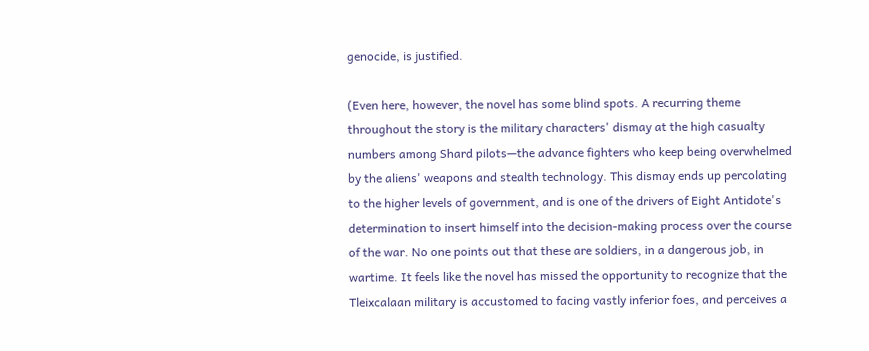genocide, is justified.

(Even here, however, the novel has some blind spots. A recurring theme throughout the story is the military characters' dismay at the high casualty numbers among Shard pilots—the advance fighters who keep being overwhelmed by the aliens' weapons and stealth technology. This dismay ends up percolating to the higher levels of government, and is one of the drivers of Eight Antidote's determination to insert himself into the decision-making process over the course of the war. No one points out that these are soldiers, in a dangerous job, in wartime. It feels like the novel has missed the opportunity to recognize that the Tleixcalaan military is accustomed to facing vastly inferior foes, and perceives a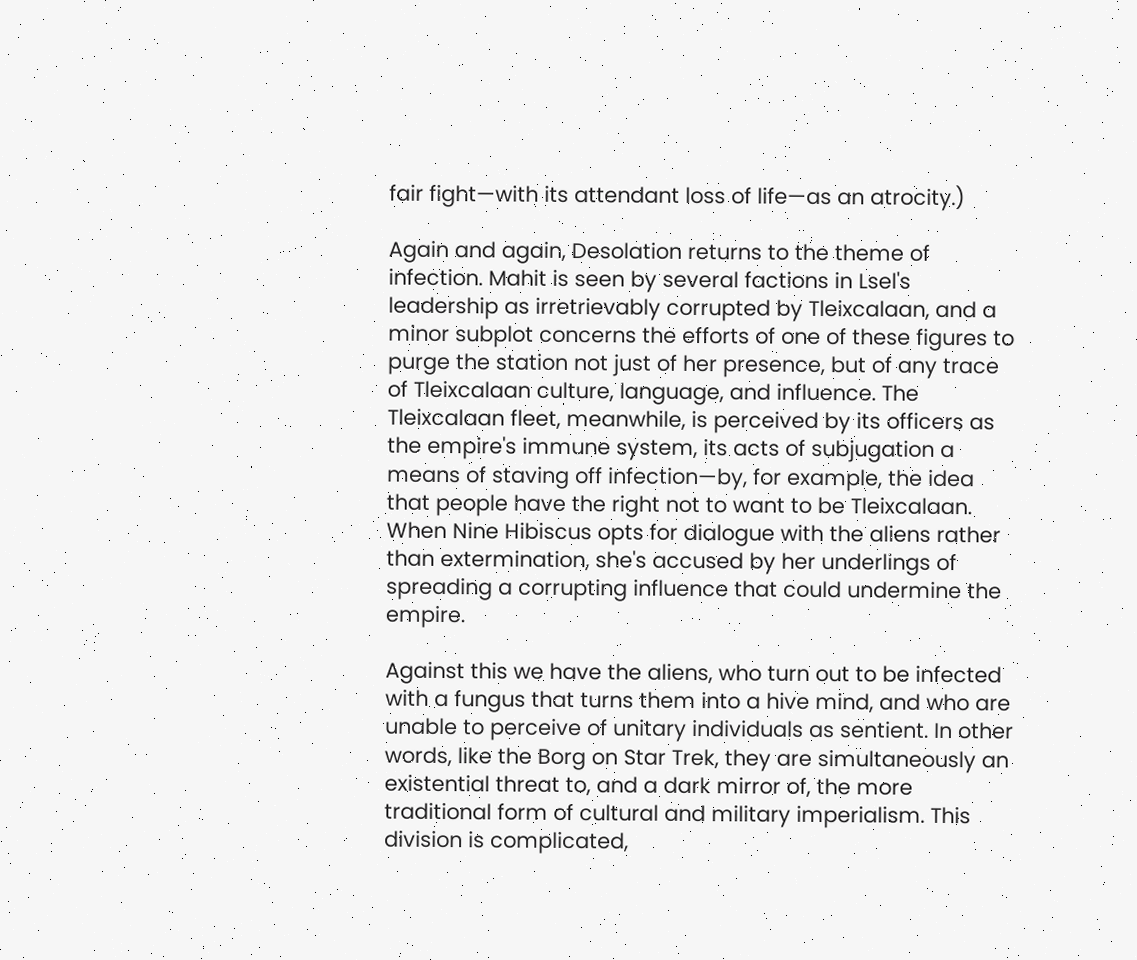fair fight—with its attendant loss of life—as an atrocity.)

Again and again, Desolation returns to the theme of infection. Mahit is seen by several factions in Lsel's leadership as irretrievably corrupted by Tleixcalaan, and a minor subplot concerns the efforts of one of these figures to purge the station not just of her presence, but of any trace of Tleixcalaan culture, language, and influence. The Tleixcalaan fleet, meanwhile, is perceived by its officers as the empire's immune system, its acts of subjugation a means of staving off infection—by, for example, the idea that people have the right not to want to be Tleixcalaan. When Nine Hibiscus opts for dialogue with the aliens rather than extermination, she's accused by her underlings of spreading a corrupting influence that could undermine the empire.

Against this we have the aliens, who turn out to be infected with a fungus that turns them into a hive mind, and who are unable to perceive of unitary individuals as sentient. In other words, like the Borg on Star Trek, they are simultaneously an existential threat to, and a dark mirror of, the more traditional form of cultural and military imperialism. This division is complicated,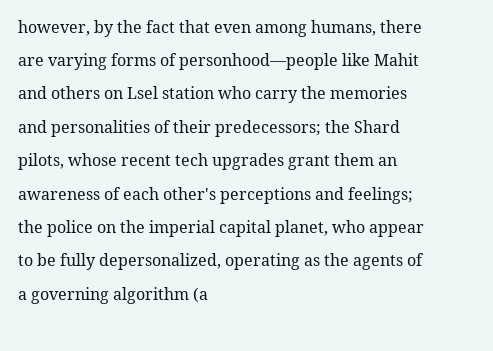however, by the fact that even among humans, there are varying forms of personhood—people like Mahit and others on Lsel station who carry the memories and personalities of their predecessors; the Shard pilots, whose recent tech upgrades grant them an awareness of each other's perceptions and feelings; the police on the imperial capital planet, who appear to be fully depersonalized, operating as the agents of a governing algorithm (a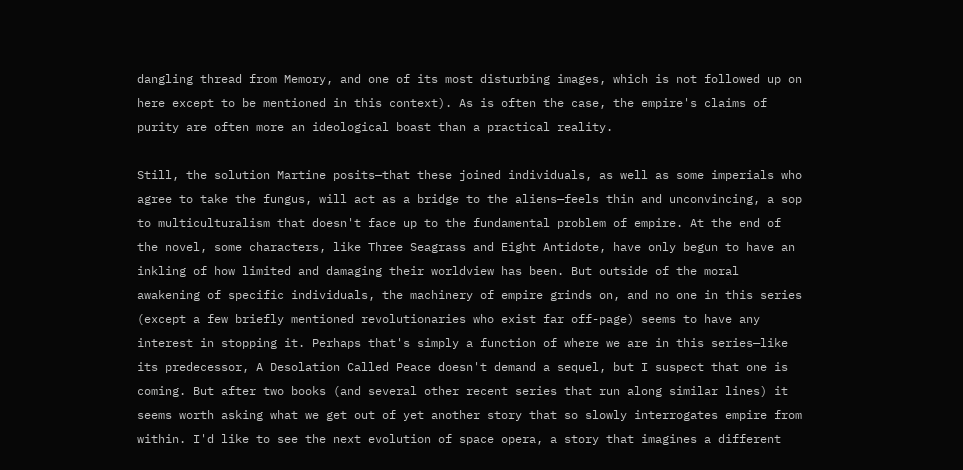dangling thread from Memory, and one of its most disturbing images, which is not followed up on here except to be mentioned in this context). As is often the case, the empire's claims of purity are often more an ideological boast than a practical reality.

Still, the solution Martine posits—that these joined individuals, as well as some imperials who agree to take the fungus, will act as a bridge to the aliens—feels thin and unconvincing, a sop to multiculturalism that doesn't face up to the fundamental problem of empire. At the end of the novel, some characters, like Three Seagrass and Eight Antidote, have only begun to have an inkling of how limited and damaging their worldview has been. But outside of the moral awakening of specific individuals, the machinery of empire grinds on, and no one in this series (except a few briefly mentioned revolutionaries who exist far off-page) seems to have any interest in stopping it. Perhaps that's simply a function of where we are in this series—like its predecessor, A Desolation Called Peace doesn't demand a sequel, but I suspect that one is coming. But after two books (and several other recent series that run along similar lines) it seems worth asking what we get out of yet another story that so slowly interrogates empire from within. I'd like to see the next evolution of space opera, a story that imagines a different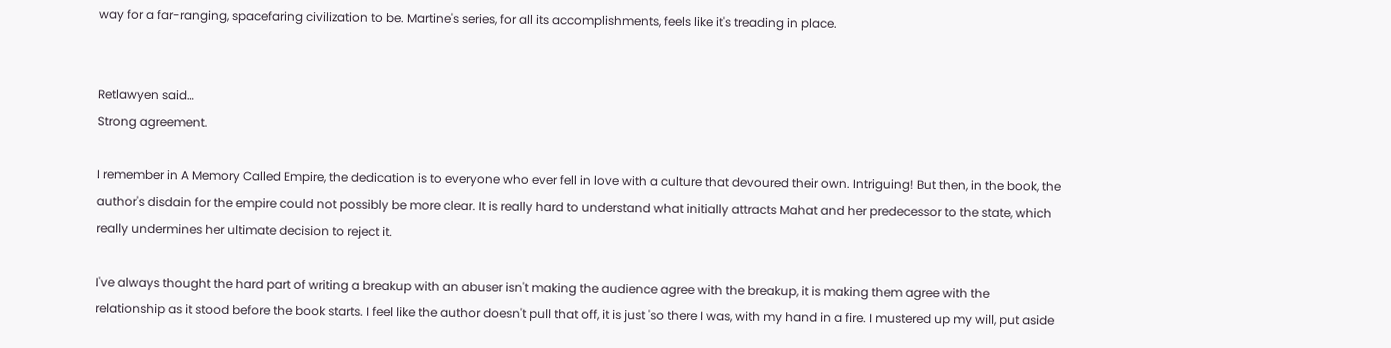way for a far-ranging, spacefaring civilization to be. Martine's series, for all its accomplishments, feels like it's treading in place.


Retlawyen said…
Strong agreement.

I remember in A Memory Called Empire, the dedication is to everyone who ever fell in love with a culture that devoured their own. Intriguing! But then, in the book, the author's disdain for the empire could not possibly be more clear. It is really hard to understand what initially attracts Mahat and her predecessor to the state, which really undermines her ultimate decision to reject it.

I've always thought the hard part of writing a breakup with an abuser isn't making the audience agree with the breakup, it is making them agree with the relationship as it stood before the book starts. I feel like the author doesn't pull that off, it is just 'so there I was, with my hand in a fire. I mustered up my will, put aside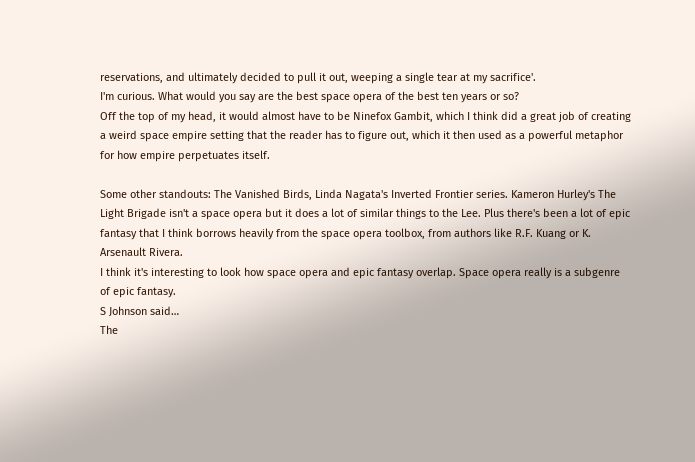reservations, and ultimately decided to pull it out, weeping a single tear at my sacrifice'.
I'm curious. What would you say are the best space opera of the best ten years or so?
Off the top of my head, it would almost have to be Ninefox Gambit, which I think did a great job of creating a weird space empire setting that the reader has to figure out, which it then used as a powerful metaphor for how empire perpetuates itself.

Some other standouts: The Vanished Birds, Linda Nagata's Inverted Frontier series. Kameron Hurley's The Light Brigade isn't a space opera but it does a lot of similar things to the Lee. Plus there's been a lot of epic fantasy that I think borrows heavily from the space opera toolbox, from authors like R.F. Kuang or K. Arsenault Rivera.
I think it's interesting to look how space opera and epic fantasy overlap. Space opera really is a subgenre of epic fantasy.
S Johnson said…
The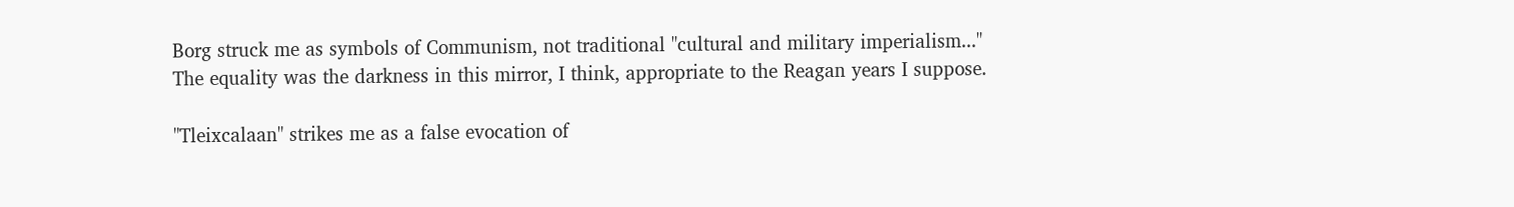Borg struck me as symbols of Communism, not traditional "cultural and military imperialism..."
The equality was the darkness in this mirror, I think, appropriate to the Reagan years I suppose.

"Tleixcalaan" strikes me as a false evocation of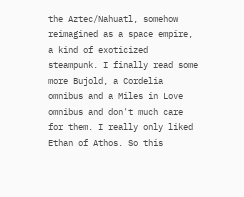the Aztec/Nahuatl, somehow reimagined as a space empire, a kind of exoticized steampunk. I finally read some more Bujold, a Cordelia omnibus and a Miles in Love omnibus and don't much care for them. I really only liked Ethan of Athos. So this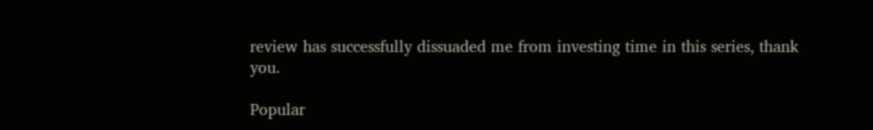review has successfully dissuaded me from investing time in this series, thank you.

Popular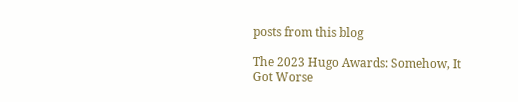posts from this blog

The 2023 Hugo Awards: Somehow, It Got Worse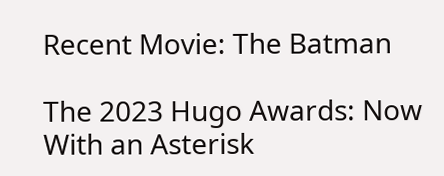Recent Movie: The Batman

The 2023 Hugo Awards: Now With an Asterisk